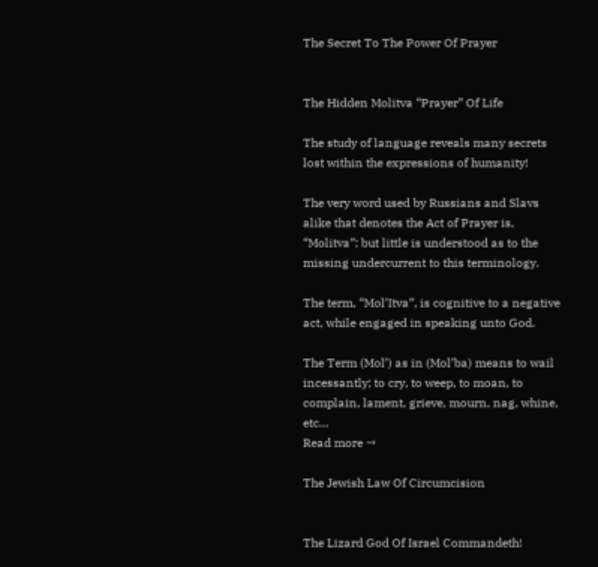The Secret To The Power Of Prayer


The Hidden Molitva “Prayer” Of Life

The study of language reveals many secrets lost within the expressions of humanity!

The very word used by Russians and Slavs alike that denotes the Act of Prayer is, “Molitva”; but little is understood as to the missing undercurrent to this terminology.

The term, “Mol’Itva”, is cognitive to a negative act, while engaged in speaking unto God.

The Term (Mol’) as in (Mol’ba) means to wail incessantly; to cry, to weep, to moan, to complain, lament, grieve, mourn, nag, whine, etc…
Read more →

The Jewish Law Of Circumcision


The Lizard God Of Israel Commandeth!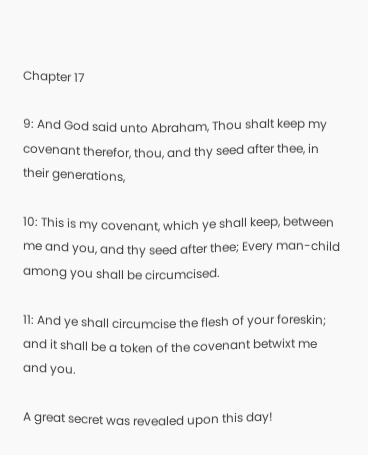Chapter 17

9: And God said unto Abraham, Thou shalt keep my covenant therefor, thou, and thy seed after thee, in their generations,

10: This is my covenant, which ye shall keep, between me and you, and thy seed after thee; Every man-child among you shall be circumcised.

11: And ye shall circumcise the flesh of your foreskin; and it shall be a token of the covenant betwixt me and you.

A great secret was revealed upon this day!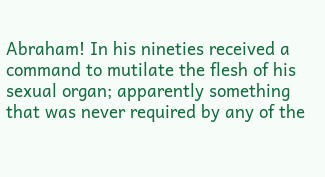Abraham! In his nineties received a command to mutilate the flesh of his sexual organ; apparently something that was never required by any of the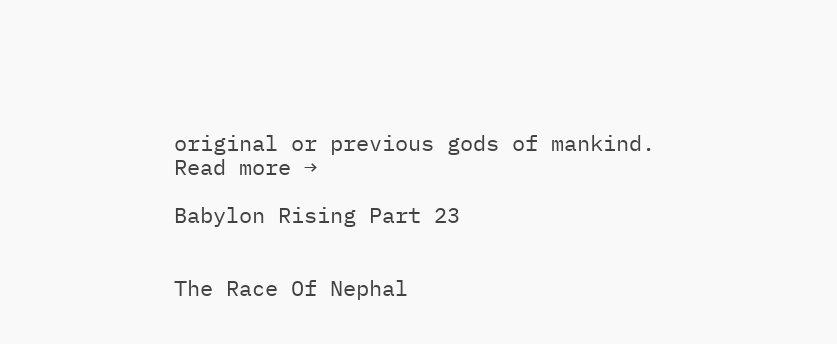original or previous gods of mankind.
Read more →

Babylon Rising Part 23


The Race Of Nephal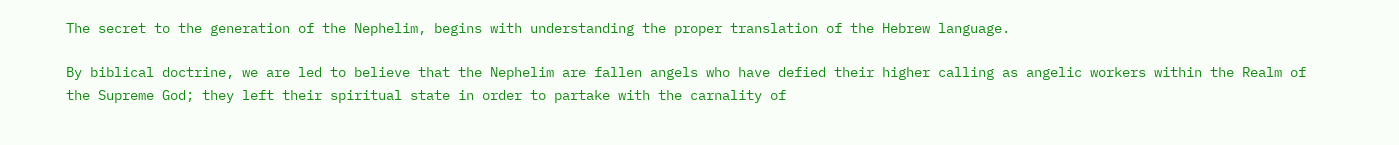The secret to the generation of the Nephelim, begins with understanding the proper translation of the Hebrew language.

By biblical doctrine, we are led to believe that the Nephelim are fallen angels who have defied their higher calling as angelic workers within the Realm of the Supreme God; they left their spiritual state in order to partake with the carnality of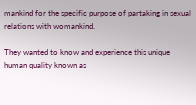mankind for the specific purpose of partaking in sexual relations with womankind.

They wanted to know and experience this unique human quality known as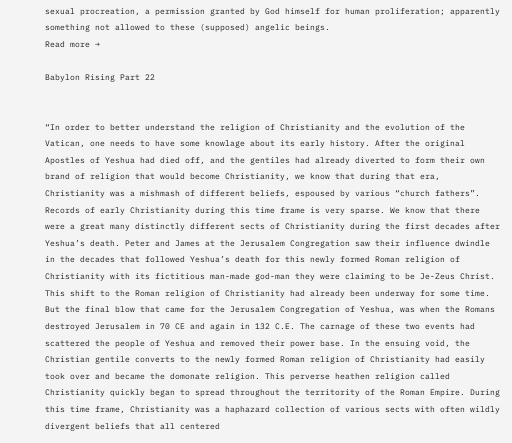sexual procreation, a permission granted by God himself for human proliferation; apparently something not allowed to these (supposed) angelic beings.
Read more →

Babylon Rising Part 22


“In order to better understand the religion of Christianity and the evolution of the Vatican, one needs to have some knowlage about its early history. After the original Apostles of Yeshua had died off, and the gentiles had already diverted to form their own brand of religion that would become Christianity, we know that during that era, Christianity was a mishmash of different beliefs, espoused by various “church fathers”. Records of early Christianity during this time frame is very sparse. We know that there were a great many distinctly different sects of Christianity during the first decades after Yeshua’s death. Peter and James at the Jerusalem Congregation saw their influence dwindle in the decades that followed Yeshua’s death for this newly formed Roman religion of Christianity with its fictitious man-made god-man they were claiming to be Je-Zeus Christ. This shift to the Roman religion of Christianity had already been underway for some time. But the final blow that came for the Jerusalem Congregation of Yeshua, was when the Romans destroyed Jerusalem in 70 CE and again in 132 C.E. The carnage of these two events had scattered the people of Yeshua and removed their power base. In the ensuing void, the Christian gentile converts to the newly formed Roman religion of Christianity had easily took over and became the domonate religion. This perverse heathen religion called Christianity quickly began to spread throughout the territority of the Roman Empire. During this time frame, Christianity was a haphazard collection of various sects with often wildly divergent beliefs that all centered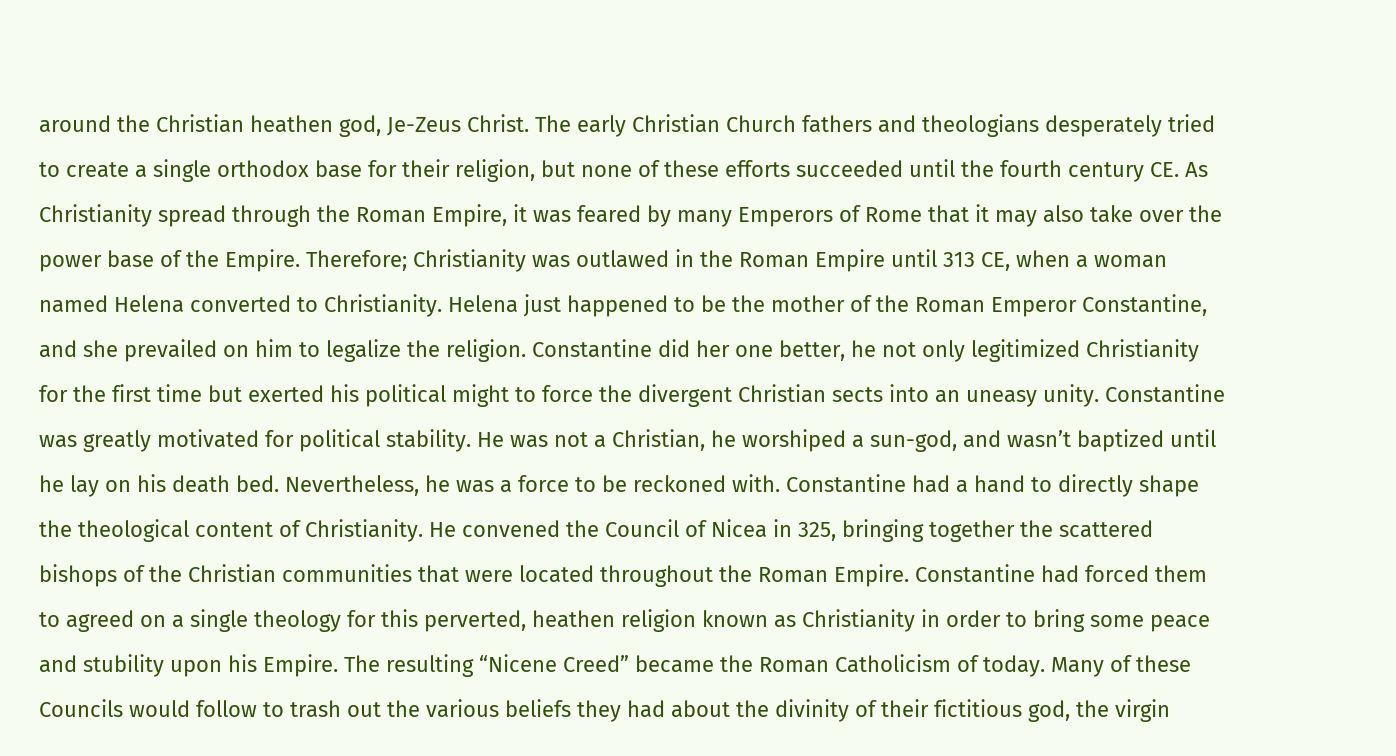around the Christian heathen god, Je-Zeus Christ. The early Christian Church fathers and theologians desperately tried to create a single orthodox base for their religion, but none of these efforts succeeded until the fourth century CE. As Christianity spread through the Roman Empire, it was feared by many Emperors of Rome that it may also take over the power base of the Empire. Therefore; Christianity was outlawed in the Roman Empire until 313 CE, when a woman named Helena converted to Christianity. Helena just happened to be the mother of the Roman Emperor Constantine, and she prevailed on him to legalize the religion. Constantine did her one better, he not only legitimized Christianity for the first time but exerted his political might to force the divergent Christian sects into an uneasy unity. Constantine was greatly motivated for political stability. He was not a Christian, he worshiped a sun-god, and wasn’t baptized until he lay on his death bed. Nevertheless, he was a force to be reckoned with. Constantine had a hand to directly shape the theological content of Christianity. He convened the Council of Nicea in 325, bringing together the scattered bishops of the Christian communities that were located throughout the Roman Empire. Constantine had forced them to agreed on a single theology for this perverted, heathen religion known as Christianity in order to bring some peace and stubility upon his Empire. The resulting “Nicene Creed” became the Roman Catholicism of today. Many of these Councils would follow to trash out the various beliefs they had about the divinity of their fictitious god, the virgin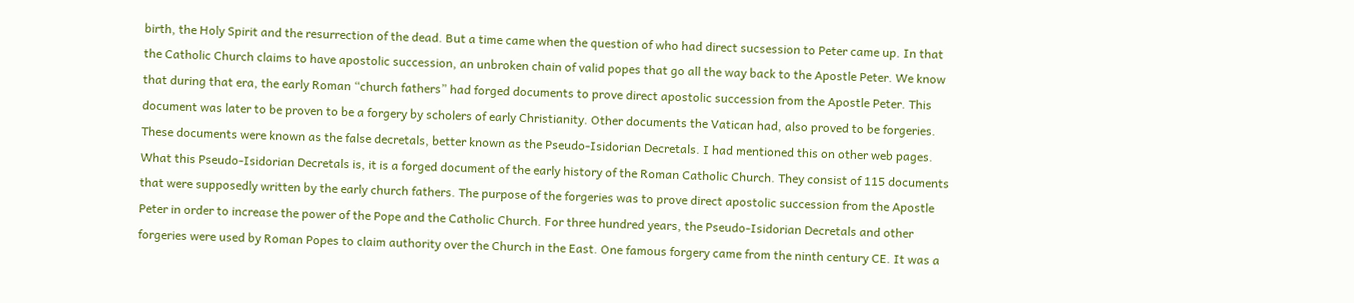birth, the Holy Spirit and the resurrection of the dead. But a time came when the question of who had direct sucsession to Peter came up. In that the Catholic Church claims to have apostolic succession, an unbroken chain of valid popes that go all the way back to the Apostle Peter. We know that during that era, the early Roman “church fathers” had forged documents to prove direct apostolic succession from the Apostle Peter. This document was later to be proven to be a forgery by scholers of early Christianity. Other documents the Vatican had, also proved to be forgeries. These documents were known as the false decretals, better known as the Pseudo-Isidorian Decretals. I had mentioned this on other web pages. What this Pseudo-Isidorian Decretals is, it is a forged document of the early history of the Roman Catholic Church. They consist of 115 documents that were supposedly written by the early church fathers. The purpose of the forgeries was to prove direct apostolic succession from the Apostle Peter in order to increase the power of the Pope and the Catholic Church. For three hundred years, the Pseudo-Isidorian Decretals and other forgeries were used by Roman Popes to claim authority over the Church in the East. One famous forgery came from the ninth century CE. It was a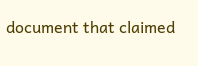document that claimed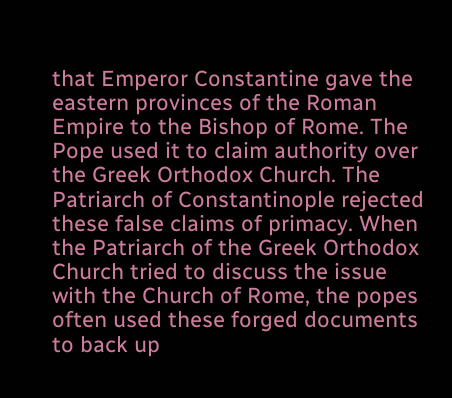that Emperor Constantine gave the eastern provinces of the Roman Empire to the Bishop of Rome. The Pope used it to claim authority over the Greek Orthodox Church. The Patriarch of Constantinople rejected these false claims of primacy. When the Patriarch of the Greek Orthodox Church tried to discuss the issue with the Church of Rome, the popes often used these forged documents to back up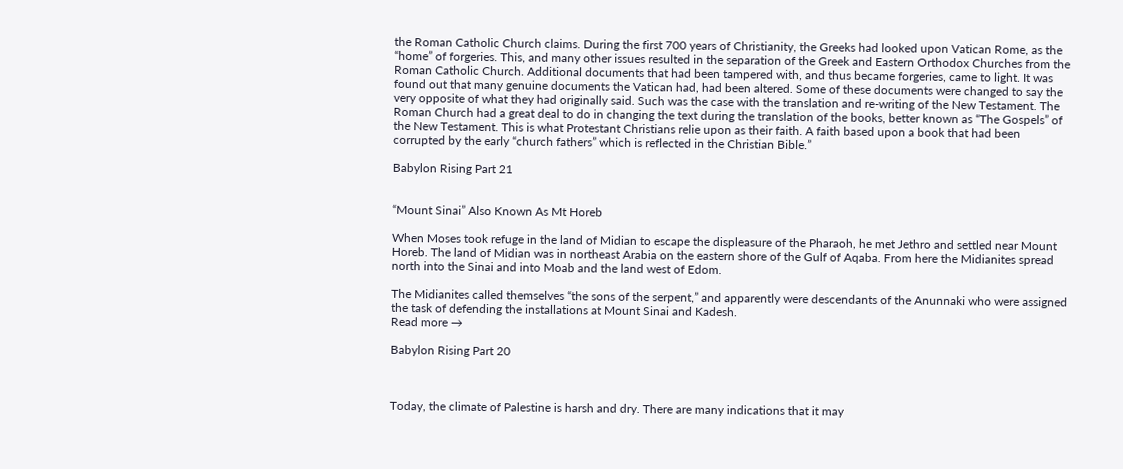the Roman Catholic Church claims. During the first 700 years of Christianity, the Greeks had looked upon Vatican Rome, as the “home” of forgeries. This, and many other issues resulted in the separation of the Greek and Eastern Orthodox Churches from the Roman Catholic Church. Additional documents that had been tampered with, and thus became forgeries, came to light. It was found out that many genuine documents the Vatican had, had been altered. Some of these documents were changed to say the very opposite of what they had originally said. Such was the case with the translation and re-writing of the New Testament. The Roman Church had a great deal to do in changing the text during the translation of the books, better known as “The Gospels” of the New Testament. This is what Protestant Christians relie upon as their faith. A faith based upon a book that had been corrupted by the early “church fathers” which is reflected in the Christian Bible.”

Babylon Rising Part 21


“Mount Sinai” Also Known As Mt Horeb

When Moses took refuge in the land of Midian to escape the displeasure of the Pharaoh, he met Jethro and settled near Mount Horeb. The land of Midian was in northeast Arabia on the eastern shore of the Gulf of Aqaba. From here the Midianites spread north into the Sinai and into Moab and the land west of Edom.

The Midianites called themselves “the sons of the serpent,” and apparently were descendants of the Anunnaki who were assigned the task of defending the installations at Mount Sinai and Kadesh.
Read more →

Babylon Rising Part 20



Today, the climate of Palestine is harsh and dry. There are many indications that it may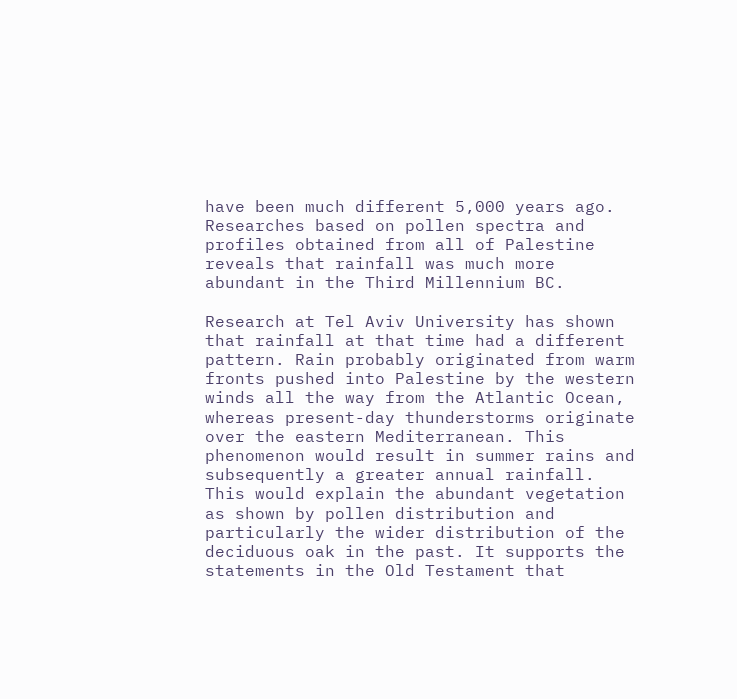have been much different 5,000 years ago. Researches based on pollen spectra and profiles obtained from all of Palestine reveals that rainfall was much more abundant in the Third Millennium BC.

Research at Tel Aviv University has shown that rainfall at that time had a different pattern. Rain probably originated from warm fronts pushed into Palestine by the western winds all the way from the Atlantic Ocean, whereas present-day thunderstorms originate over the eastern Mediterranean. This phenomenon would result in summer rains and subsequently a greater annual rainfall. This would explain the abundant vegetation as shown by pollen distribution and particularly the wider distribution of the deciduous oak in the past. It supports the statements in the Old Testament that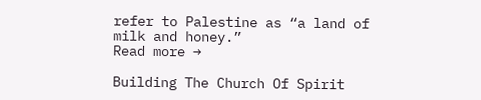refer to Palestine as “a land of milk and honey.”
Read more →

Building The Church Of Spirit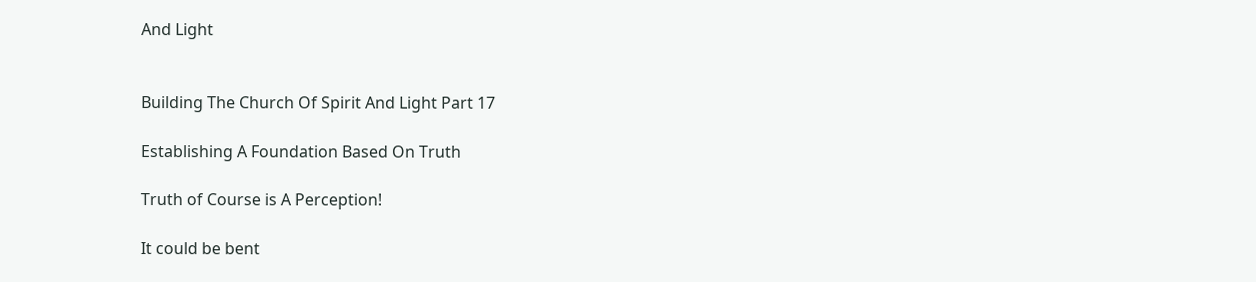And Light


Building The Church Of Spirit And Light Part 17

Establishing A Foundation Based On Truth

Truth of Course is A Perception!

It could be bent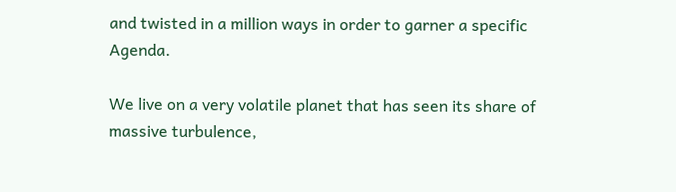and twisted in a million ways in order to garner a specific Agenda.

We live on a very volatile planet that has seen its share of massive turbulence,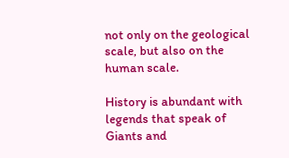not only on the geological scale, but also on the human scale.

History is abundant with legends that speak of Giants and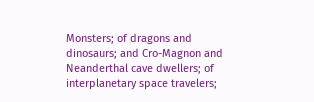Monsters; of dragons and dinosaurs; and Cro-Magnon and Neanderthal cave dwellers; of interplanetary space travelers;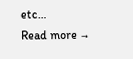etc…
Read more →